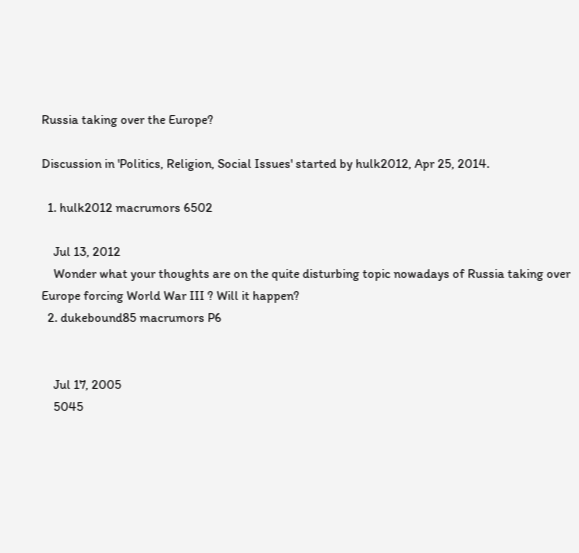Russia taking over the Europe?

Discussion in 'Politics, Religion, Social Issues' started by hulk2012, Apr 25, 2014.

  1. hulk2012 macrumors 6502

    Jul 13, 2012
    Wonder what your thoughts are on the quite disturbing topic nowadays of Russia taking over Europe forcing World War III ? Will it happen?
  2. dukebound85 macrumors P6


    Jul 17, 2005
    5045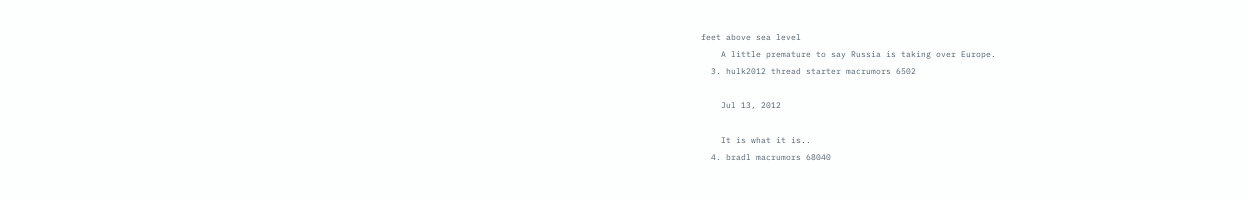feet above sea level
    A little premature to say Russia is taking over Europe.
  3. hulk2012 thread starter macrumors 6502

    Jul 13, 2012

    It is what it is..
  4. bradl macrumors 68040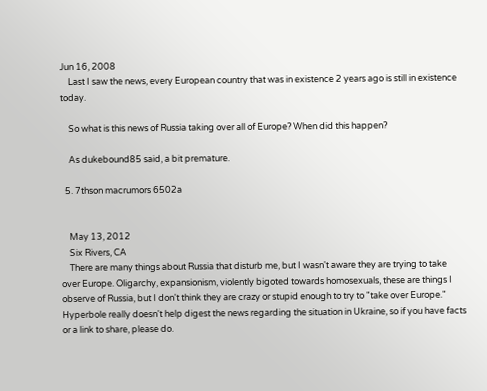Jun 16, 2008
    Last I saw the news, every European country that was in existence 2 years ago is still in existence today.

    So what is this news of Russia taking over all of Europe? When did this happen?

    As dukebound85 said, a bit premature.

  5. 7thson macrumors 6502a


    May 13, 2012
    Six Rivers, CA
    There are many things about Russia that disturb me, but I wasn't aware they are trying to take over Europe. Oligarchy, expansionism, violently bigoted towards homosexuals, these are things I observe of Russia, but I don't think they are crazy or stupid enough to try to "take over Europe." Hyperbole really doesn't help digest the news regarding the situation in Ukraine, so if you have facts or a link to share, please do.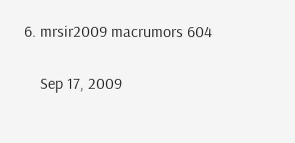6. mrsir2009 macrumors 604


    Sep 17, 2009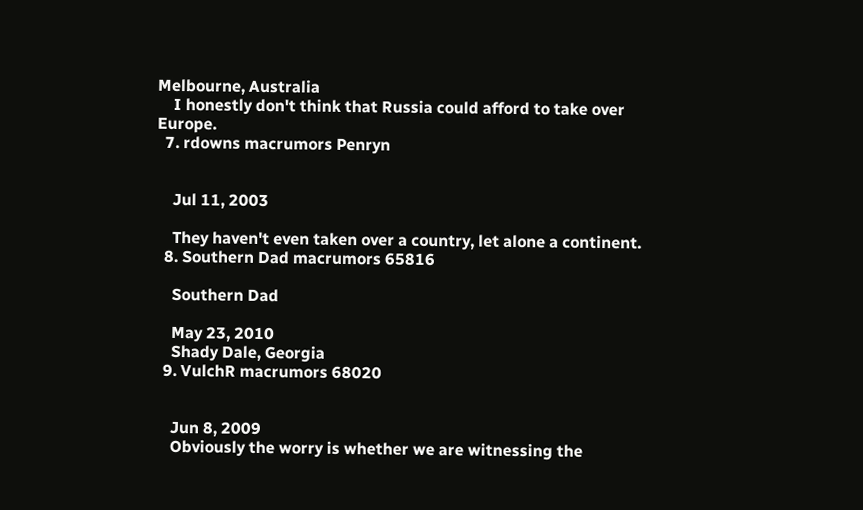Melbourne, Australia
    I honestly don't think that Russia could afford to take over Europe.
  7. rdowns macrumors Penryn


    Jul 11, 2003

    They haven't even taken over a country, let alone a continent.
  8. Southern Dad macrumors 65816

    Southern Dad

    May 23, 2010
    Shady Dale, Georgia
  9. VulchR macrumors 68020


    Jun 8, 2009
    Obviously the worry is whether we are witnessing the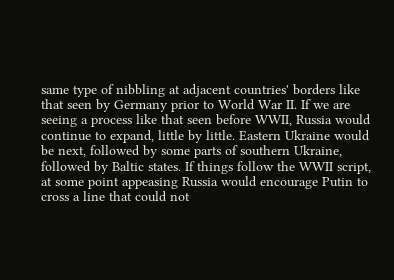same type of nibbling at adjacent countries' borders like that seen by Germany prior to World War II. If we are seeing a process like that seen before WWII, Russia would continue to expand, little by little. Eastern Ukraine would be next, followed by some parts of southern Ukraine, followed by Baltic states. If things follow the WWII script, at some point appeasing Russia would encourage Putin to cross a line that could not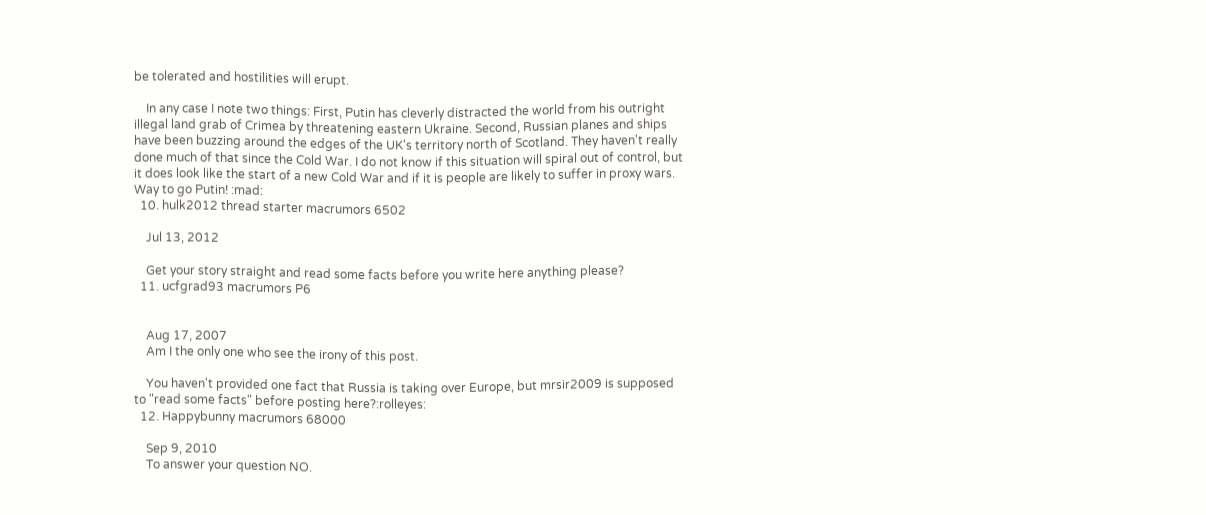be tolerated and hostilities will erupt.

    In any case I note two things: First, Putin has cleverly distracted the world from his outright illegal land grab of Crimea by threatening eastern Ukraine. Second, Russian planes and ships have been buzzing around the edges of the UK's territory north of Scotland. They haven't really done much of that since the Cold War. I do not know if this situation will spiral out of control, but it does look like the start of a new Cold War and if it is people are likely to suffer in proxy wars. Way to go Putin! :mad:
  10. hulk2012 thread starter macrumors 6502

    Jul 13, 2012

    Get your story straight and read some facts before you write here anything please?
  11. ucfgrad93 macrumors P6


    Aug 17, 2007
    Am I the only one who see the irony of this post.

    You haven't provided one fact that Russia is taking over Europe, but mrsir2009 is supposed to "read some facts" before posting here?:rolleyes:
  12. Happybunny macrumors 68000

    Sep 9, 2010
    To answer your question NO.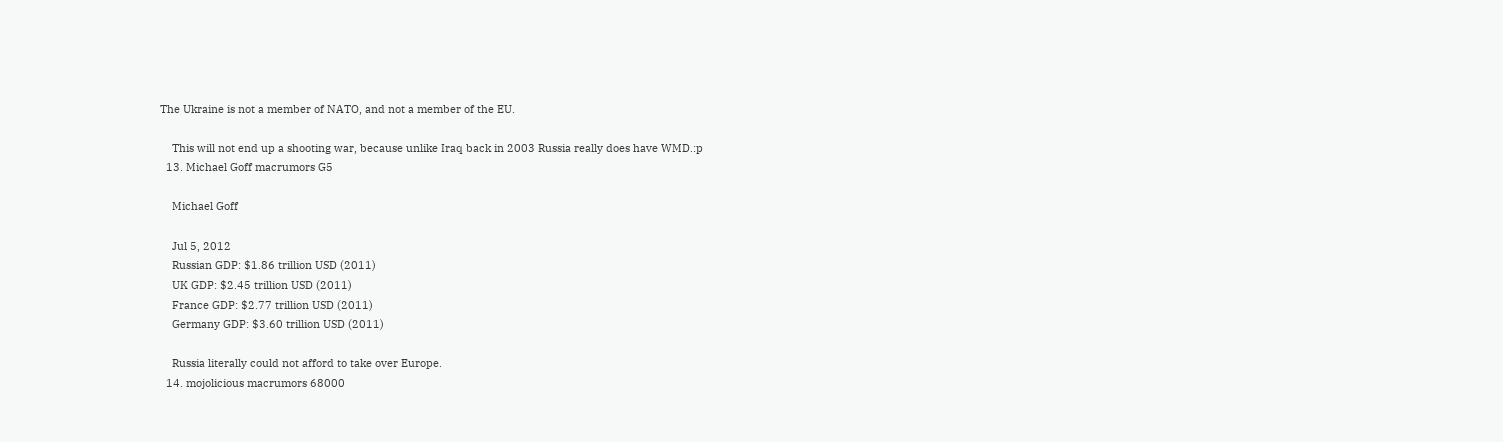The Ukraine is not a member of NATO, and not a member of the EU.

    This will not end up a shooting war, because unlike Iraq back in 2003 Russia really does have WMD.:p
  13. Michael Goff macrumors G5

    Michael Goff

    Jul 5, 2012
    Russian GDP: $1.86 trillion USD (2011)
    UK GDP: $2.45 trillion USD (2011)
    France GDP: $2.77 trillion USD (2011)
    Germany GDP: $3.60 trillion USD (2011)

    Russia literally could not afford to take over Europe.
  14. mojolicious macrumors 68000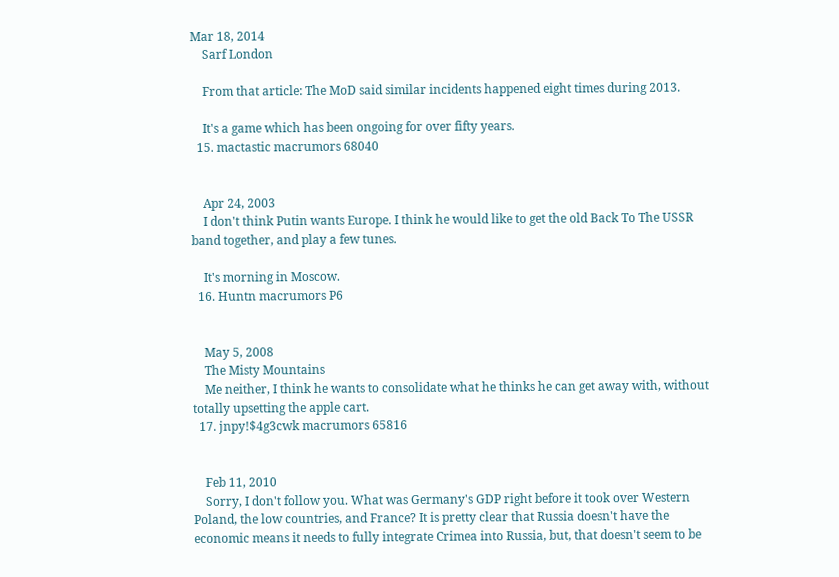Mar 18, 2014
    Sarf London

    From that article: The MoD said similar incidents happened eight times during 2013.

    It's a game which has been ongoing for over fifty years.
  15. mactastic macrumors 68040


    Apr 24, 2003
    I don't think Putin wants Europe. I think he would like to get the old Back To The USSR band together, and play a few tunes.

    It's morning in Moscow.
  16. Huntn macrumors P6


    May 5, 2008
    The Misty Mountains
    Me neither, I think he wants to consolidate what he thinks he can get away with, without totally upsetting the apple cart.
  17. jnpy!$4g3cwk macrumors 65816


    Feb 11, 2010
    Sorry, I don't follow you. What was Germany's GDP right before it took over Western Poland, the low countries, and France? It is pretty clear that Russia doesn't have the economic means it needs to fully integrate Crimea into Russia, but, that doesn't seem to be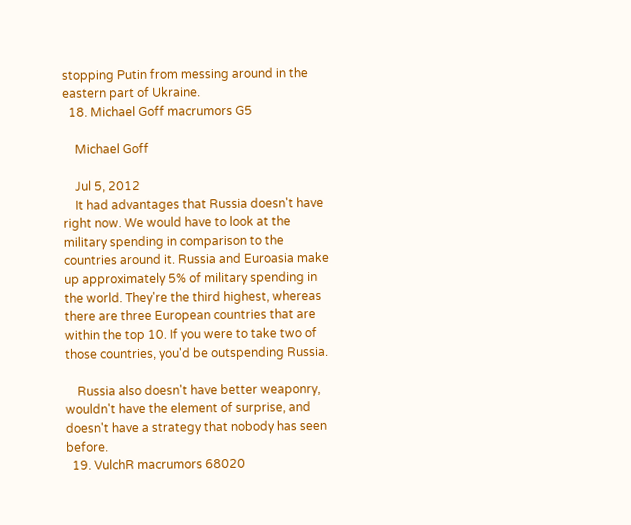stopping Putin from messing around in the eastern part of Ukraine.
  18. Michael Goff macrumors G5

    Michael Goff

    Jul 5, 2012
    It had advantages that Russia doesn't have right now. We would have to look at the military spending in comparison to the countries around it. Russia and Euroasia make up approximately 5% of military spending in the world. They're the third highest, whereas there are three European countries that are within the top 10. If you were to take two of those countries, you'd be outspending Russia.

    Russia also doesn't have better weaponry, wouldn't have the element of surprise, and doesn't have a strategy that nobody has seen before.
  19. VulchR macrumors 68020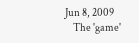Jun 8, 2009
    The 'game'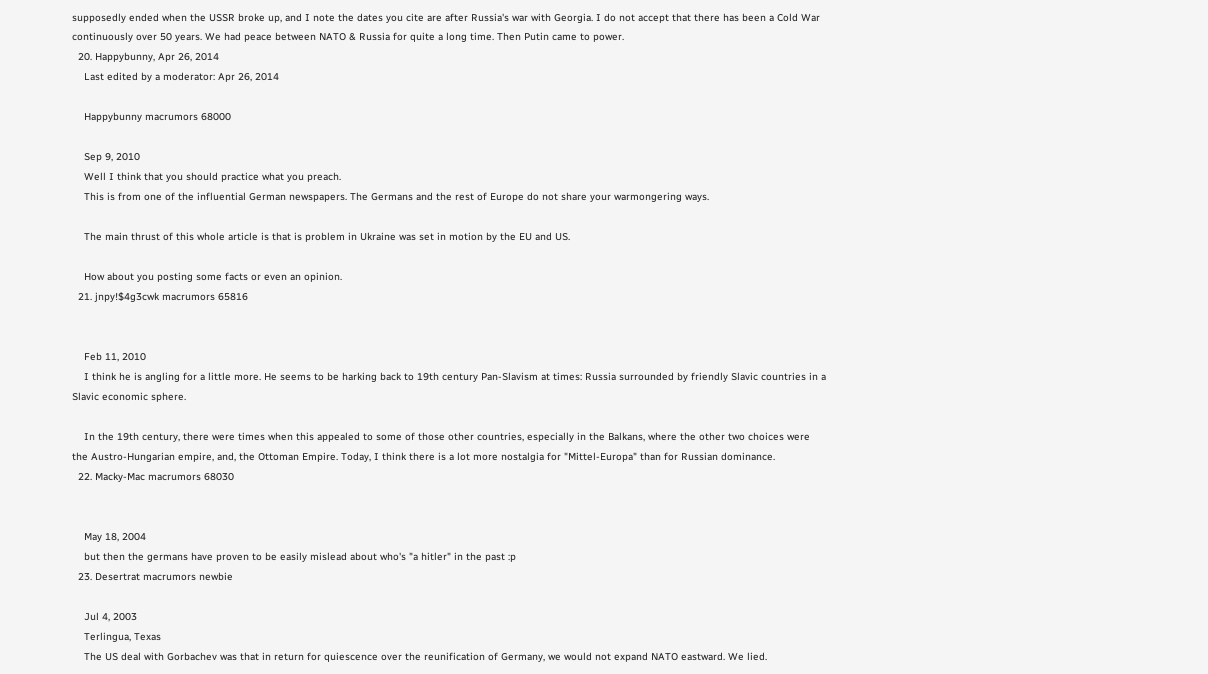supposedly ended when the USSR broke up, and I note the dates you cite are after Russia's war with Georgia. I do not accept that there has been a Cold War continuously over 50 years. We had peace between NATO & Russia for quite a long time. Then Putin came to power.
  20. Happybunny, Apr 26, 2014
    Last edited by a moderator: Apr 26, 2014

    Happybunny macrumors 68000

    Sep 9, 2010
    Well I think that you should practice what you preach.
    This is from one of the influential German newspapers. The Germans and the rest of Europe do not share your warmongering ways.

    The main thrust of this whole article is that is problem in Ukraine was set in motion by the EU and US.

    How about you posting some facts or even an opinion.
  21. jnpy!$4g3cwk macrumors 65816


    Feb 11, 2010
    I think he is angling for a little more. He seems to be harking back to 19th century Pan-Slavism at times: Russia surrounded by friendly Slavic countries in a Slavic economic sphere.

    In the 19th century, there were times when this appealed to some of those other countries, especially in the Balkans, where the other two choices were the Austro-Hungarian empire, and, the Ottoman Empire. Today, I think there is a lot more nostalgia for "Mittel-Europa" than for Russian dominance.
  22. Macky-Mac macrumors 68030


    May 18, 2004
    but then the germans have proven to be easily mislead about who's "a hitler" in the past :p
  23. Desertrat macrumors newbie

    Jul 4, 2003
    Terlingua, Texas
    The US deal with Gorbachev was that in return for quiescence over the reunification of Germany, we would not expand NATO eastward. We lied.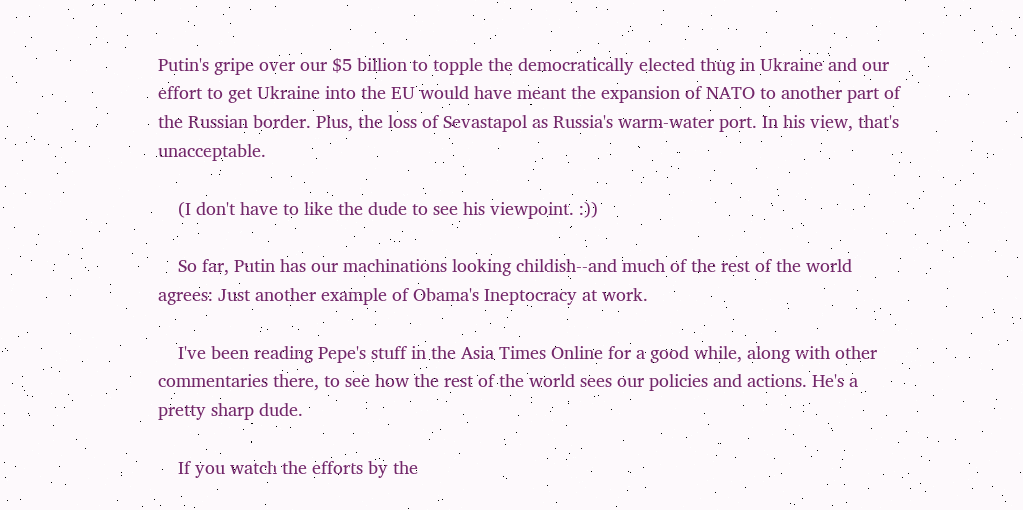Putin's gripe over our $5 billion to topple the democratically elected thug in Ukraine and our effort to get Ukraine into the EU would have meant the expansion of NATO to another part of the Russian border. Plus, the loss of Sevastapol as Russia's warm-water port. In his view, that's unacceptable.

    (I don't have to like the dude to see his viewpoint. :))

    So far, Putin has our machinations looking childish--and much of the rest of the world agrees: Just another example of Obama's Ineptocracy at work.

    I've been reading Pepe's stuff in the Asia Times Online for a good while, along with other commentaries there, to see how the rest of the world sees our policies and actions. He's a pretty sharp dude.

    If you watch the efforts by the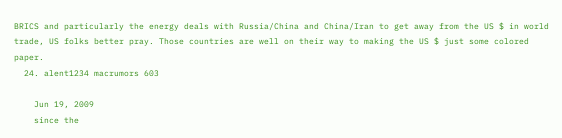BRICS and particularly the energy deals with Russia/China and China/Iran to get away from the US $ in world trade, US folks better pray. Those countries are well on their way to making the US $ just some colored paper.
  24. alent1234 macrumors 603

    Jun 19, 2009
    since the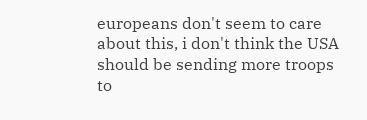europeans don't seem to care about this, i don't think the USA should be sending more troops to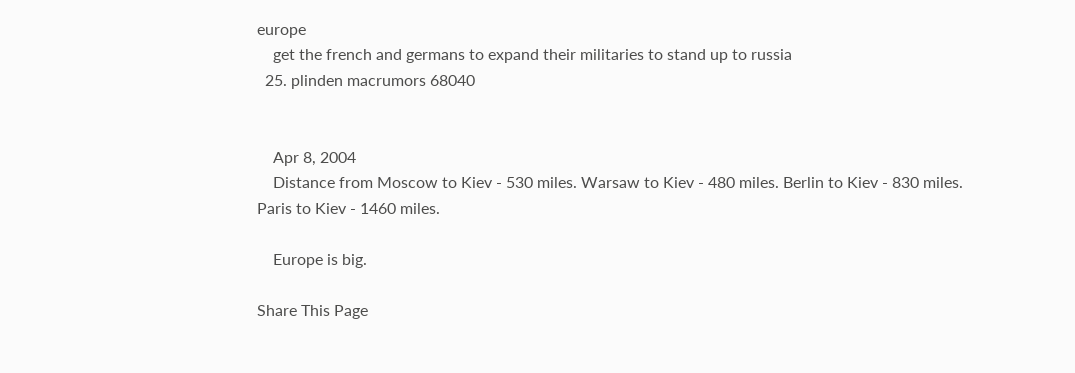europe
    get the french and germans to expand their militaries to stand up to russia
  25. plinden macrumors 68040


    Apr 8, 2004
    Distance from Moscow to Kiev - 530 miles. Warsaw to Kiev - 480 miles. Berlin to Kiev - 830 miles. Paris to Kiev - 1460 miles.

    Europe is big.

Share This Page